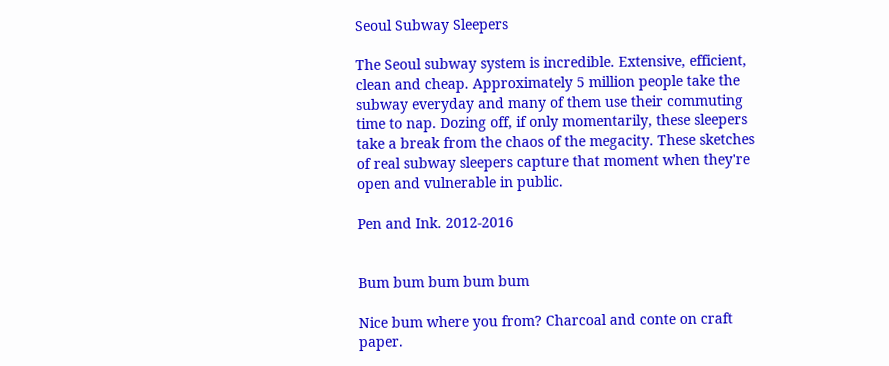Seoul Subway Sleepers

The Seoul subway system is incredible. Extensive, efficient, clean and cheap. Approximately 5 million people take the subway everyday and many of them use their commuting time to nap. Dozing off, if only momentarily, these sleepers take a break from the chaos of the megacity. These sketches of real subway sleepers capture that moment when they're open and vulnerable in public.

Pen and Ink. 2012-2016


Bum bum bum bum bum

Nice bum where you from? Charcoal and conte on craft paper.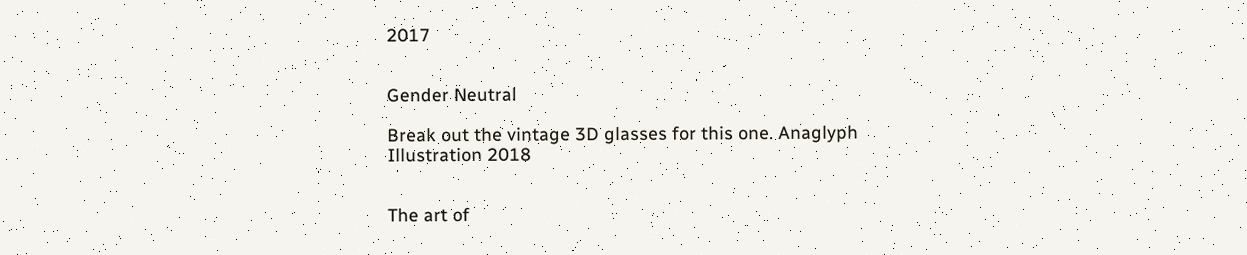2017


Gender Neutral

Break out the vintage 3D glasses for this one. Anaglyph Illustration 2018


The art of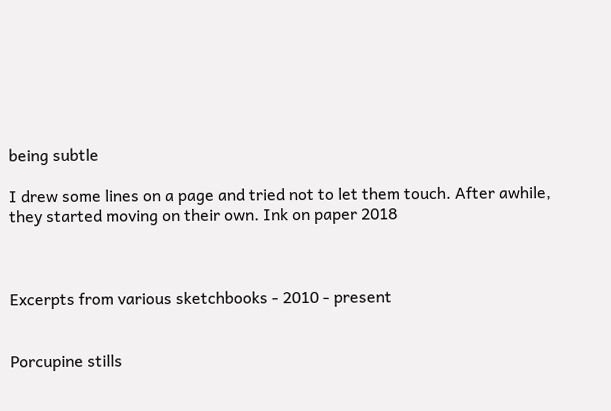being subtle

I drew some lines on a page and tried not to let them touch. After awhile, they started moving on their own. Ink on paper 2018



Excerpts from various sketchbooks - 2010 - present


Porcupine stills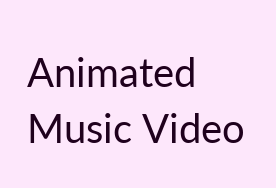Animated Music Video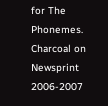for The Phonemes. Charcoal on Newsprint 2006-2007